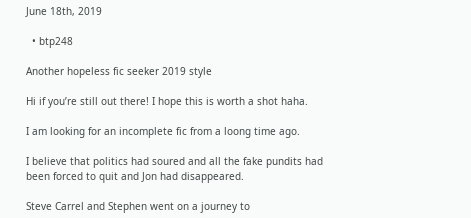June 18th, 2019

  • btp248

Another hopeless fic seeker 2019 style

Hi if you’re still out there! I hope this is worth a shot haha.

I am looking for an incomplete fic from a loong time ago.

I believe that politics had soured and all the fake pundits had been forced to quit and Jon had disappeared.

Steve Carrel and Stephen went on a journey to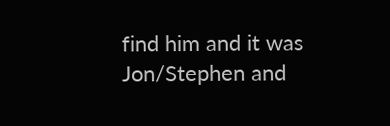find him and it was Jon/Stephen and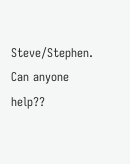Steve/Stephen. Can anyone help??